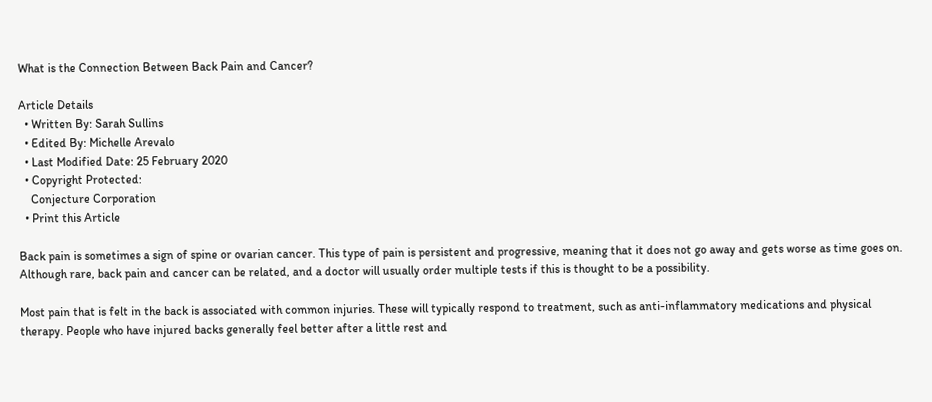What is the Connection Between Back Pain and Cancer?

Article Details
  • Written By: Sarah Sullins
  • Edited By: Michelle Arevalo
  • Last Modified Date: 25 February 2020
  • Copyright Protected:
    Conjecture Corporation
  • Print this Article

Back pain is sometimes a sign of spine or ovarian cancer. This type of pain is persistent and progressive, meaning that it does not go away and gets worse as time goes on. Although rare, back pain and cancer can be related, and a doctor will usually order multiple tests if this is thought to be a possibility.

Most pain that is felt in the back is associated with common injuries. These will typically respond to treatment, such as anti-inflammatory medications and physical therapy. People who have injured backs generally feel better after a little rest and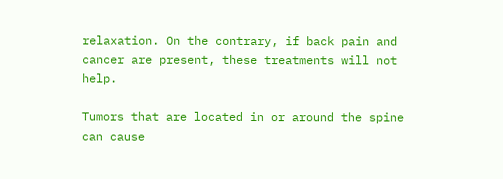relaxation. On the contrary, if back pain and cancer are present, these treatments will not help.

Tumors that are located in or around the spine can cause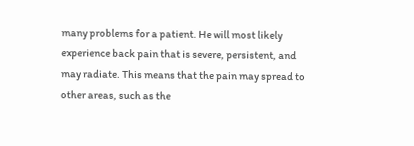many problems for a patient. He will most likely experience back pain that is severe, persistent, and may radiate. This means that the pain may spread to other areas, such as the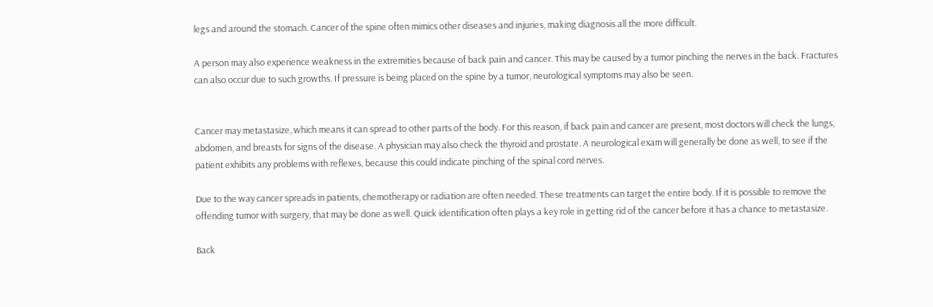legs and around the stomach. Cancer of the spine often mimics other diseases and injuries, making diagnosis all the more difficult.

A person may also experience weakness in the extremities because of back pain and cancer. This may be caused by a tumor pinching the nerves in the back. Fractures can also occur due to such growths. If pressure is being placed on the spine by a tumor, neurological symptoms may also be seen.


Cancer may metastasize, which means it can spread to other parts of the body. For this reason, if back pain and cancer are present, most doctors will check the lungs, abdomen, and breasts for signs of the disease. A physician may also check the thyroid and prostate. A neurological exam will generally be done as well, to see if the patient exhibits any problems with reflexes, because this could indicate pinching of the spinal cord nerves.

Due to the way cancer spreads in patients, chemotherapy or radiation are often needed. These treatments can target the entire body. If it is possible to remove the offending tumor with surgery, that may be done as well. Quick identification often plays a key role in getting rid of the cancer before it has a chance to metastasize.

Back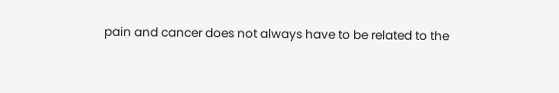pain and cancer does not always have to be related to the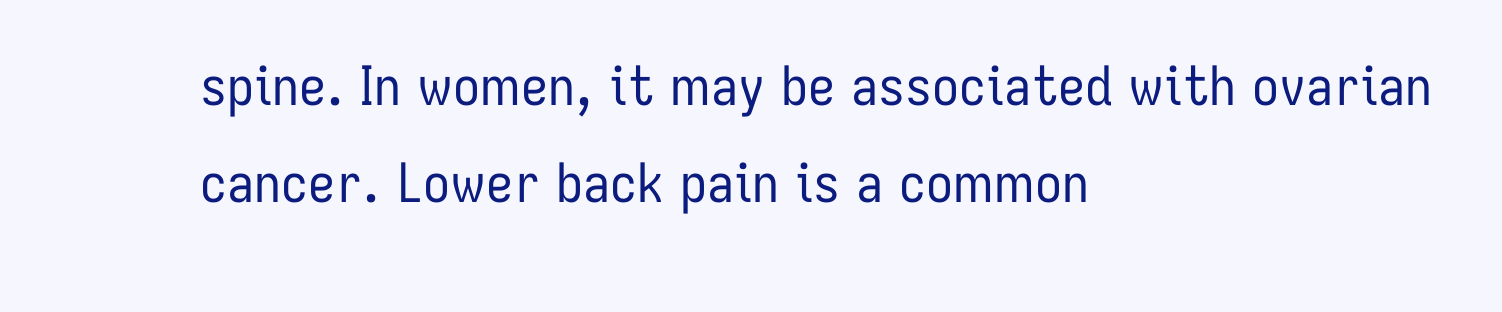spine. In women, it may be associated with ovarian cancer. Lower back pain is a common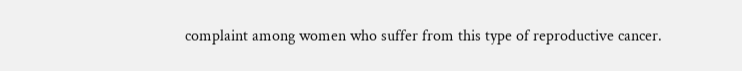complaint among women who suffer from this type of reproductive cancer.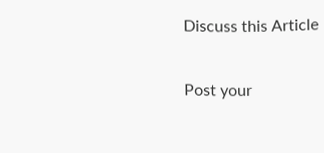Discuss this Article

Post your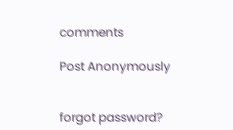comments

Post Anonymously


forgot password?